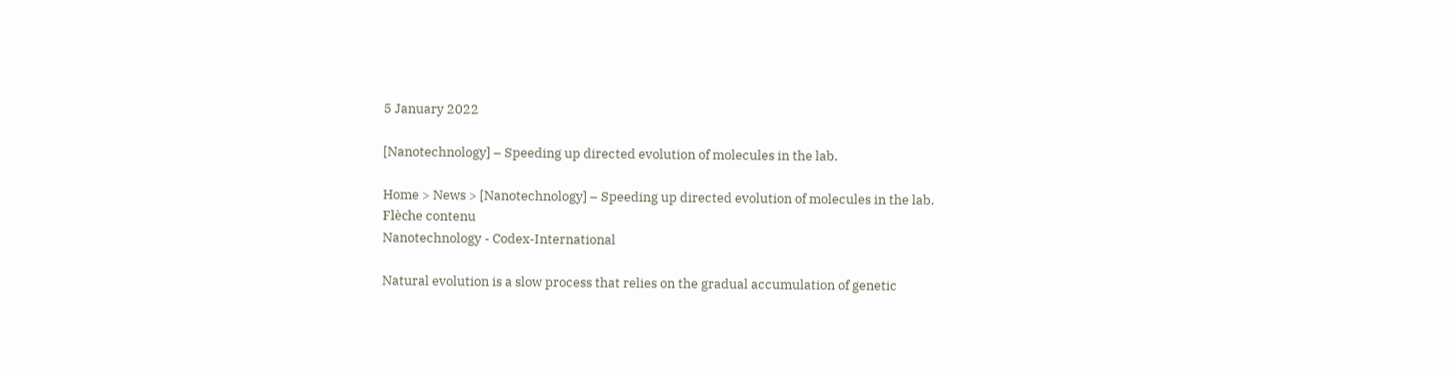5 January 2022

[Nanotechnology] – Speeding up directed evolution of molecules in the lab.

Home > News > [Nanotechnology] – Speeding up directed evolution of molecules in the lab.
Flèche contenu
Nanotechnology - Codex-International

Natural evolution is a slow process that relies on the gradual accumulation of genetic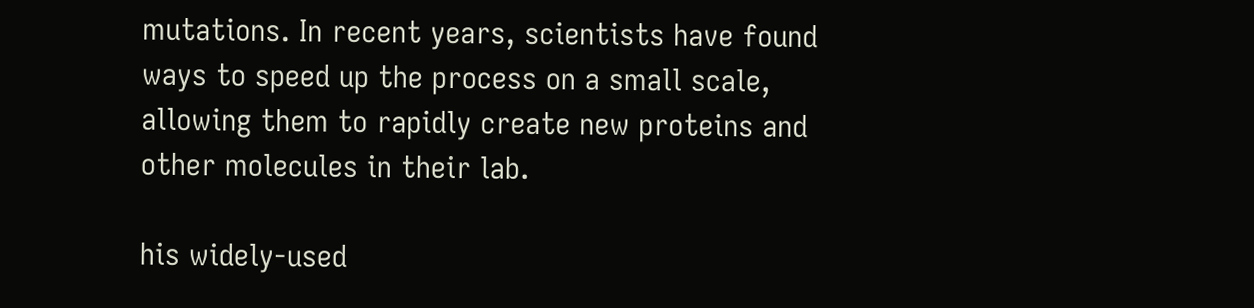mutations. In recent years, scientists have found ways to speed up the process on a small scale, allowing them to rapidly create new proteins and other molecules in their lab.

his widely-used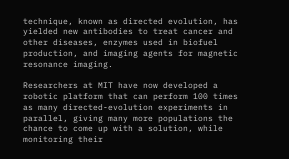technique, known as directed evolution, has yielded new antibodies to treat cancer and other diseases, enzymes used in biofuel production, and imaging agents for magnetic resonance imaging.

Researchers at MIT have now developed a robotic platform that can perform 100 times as many directed-evolution experiments in parallel, giving many more populations the chance to come up with a solution, while monitoring their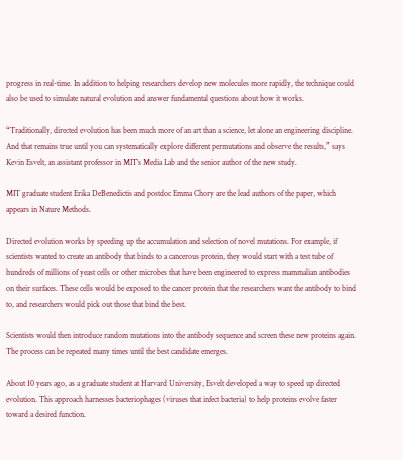progress in real-time. In addition to helping researchers develop new molecules more rapidly, the technique could also be used to simulate natural evolution and answer fundamental questions about how it works.

“Traditionally, directed evolution has been much more of an art than a science, let alone an engineering discipline. And that remains true until you can systematically explore different permutations and observe the results,” says Kevin Esvelt, an assistant professor in MIT’s Media Lab and the senior author of the new study.

MIT graduate student Erika DeBenedictis and postdoc Emma Chory are the lead authors of the paper, which appears in Nature Methods.

Directed evolution works by speeding up the accumulation and selection of novel mutations. For example, if scientists wanted to create an antibody that binds to a cancerous protein, they would start with a test tube of hundreds of millions of yeast cells or other microbes that have been engineered to express mammalian antibodies on their surfaces. These cells would be exposed to the cancer protein that the researchers want the antibody to bind to, and researchers would pick out those that bind the best.

Scientists would then introduce random mutations into the antibody sequence and screen these new proteins again. The process can be repeated many times until the best candidate emerges.

About 10 years ago, as a graduate student at Harvard University, Esvelt developed a way to speed up directed evolution. This approach harnesses bacteriophages (viruses that infect bacteria) to help proteins evolve faster toward a desired function.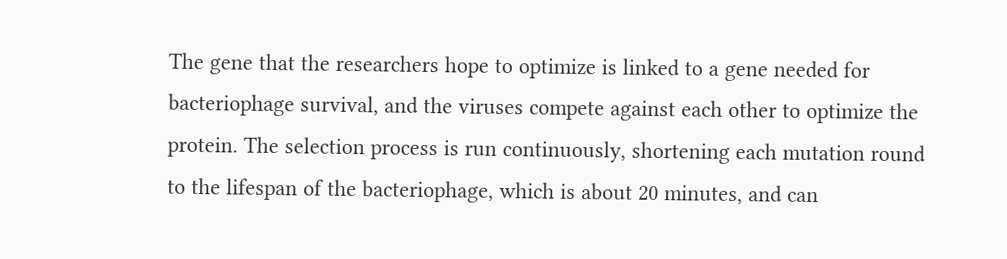The gene that the researchers hope to optimize is linked to a gene needed for bacteriophage survival, and the viruses compete against each other to optimize the protein. The selection process is run continuously, shortening each mutation round to the lifespan of the bacteriophage, which is about 20 minutes, and can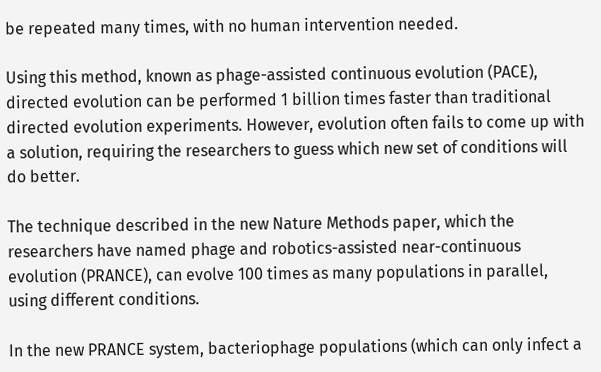be repeated many times, with no human intervention needed.

Using this method, known as phage-assisted continuous evolution (PACE), directed evolution can be performed 1 billion times faster than traditional directed evolution experiments. However, evolution often fails to come up with a solution, requiring the researchers to guess which new set of conditions will do better.

The technique described in the new Nature Methods paper, which the researchers have named phage and robotics-assisted near-continuous evolution (PRANCE), can evolve 100 times as many populations in parallel, using different conditions.

In the new PRANCE system, bacteriophage populations (which can only infect a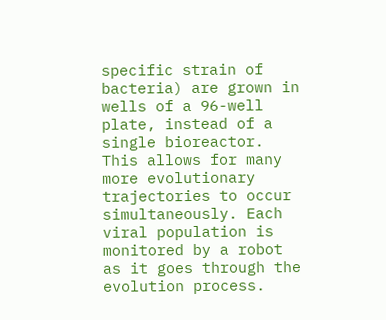specific strain of bacteria) are grown in wells of a 96-well plate, instead of a single bioreactor. This allows for many more evolutionary trajectories to occur simultaneously. Each viral population is monitored by a robot as it goes through the evolution process.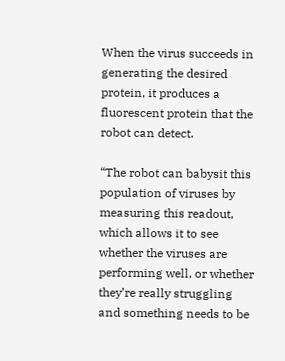When the virus succeeds in generating the desired protein, it produces a fluorescent protein that the robot can detect.

“The robot can babysit this population of viruses by measuring this readout, which allows it to see whether the viruses are performing well, or whether they’re really struggling and something needs to be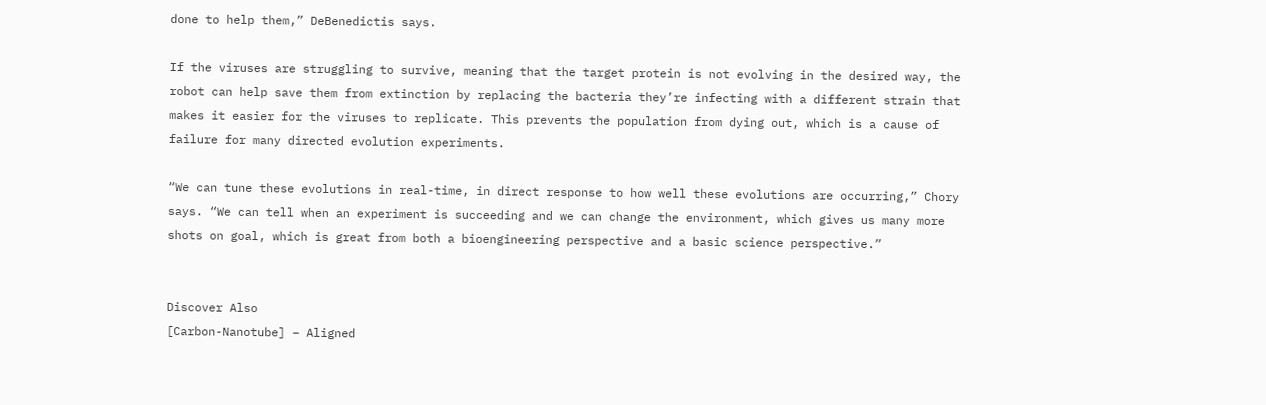done to help them,” DeBenedictis says.

If the viruses are struggling to survive, meaning that the target protein is not evolving in the desired way, the robot can help save them from extinction by replacing the bacteria they’re infecting with a different strain that makes it easier for the viruses to replicate. This prevents the population from dying out, which is a cause of failure for many directed evolution experiments.

“We can tune these evolutions in real-time, in direct response to how well these evolutions are occurring,” Chory says. “We can tell when an experiment is succeeding and we can change the environment, which gives us many more shots on goal, which is great from both a bioengineering perspective and a basic science perspective.”


Discover Also
[Carbon-Nanotube] – Aligned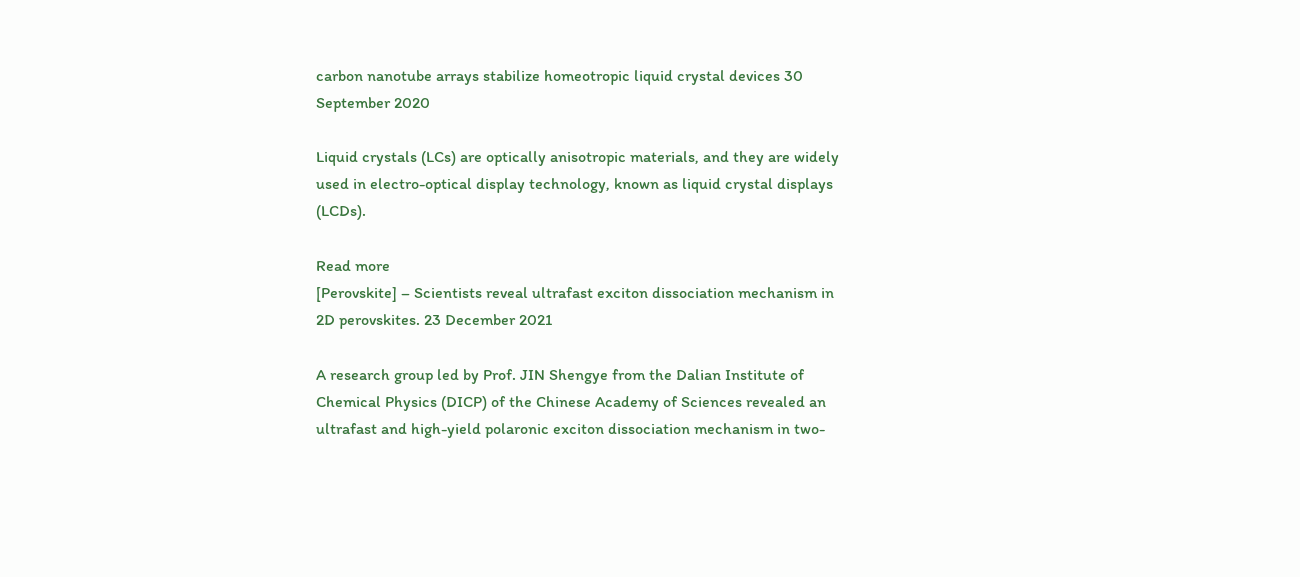carbon nanotube arrays stabilize homeotropic liquid crystal devices 30 September 2020

Liquid crystals (LCs) are optically anisotropic materials, and they are widely used in electro-optical display technology, known as liquid crystal displays (LCDs).

Read more
[Perovskite] – Scientists reveal ultrafast exciton dissociation mechanism in 2D perovskites. 23 December 2021

A research group led by Prof. JIN Shengye from the Dalian Institute of Chemical Physics (DICP) of the Chinese Academy of Sciences revealed an ultrafast and high-yield polaronic exciton dissociation mechanism in two-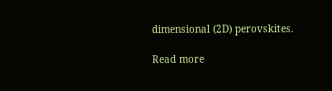dimensional (2D) perovskites.

Read more